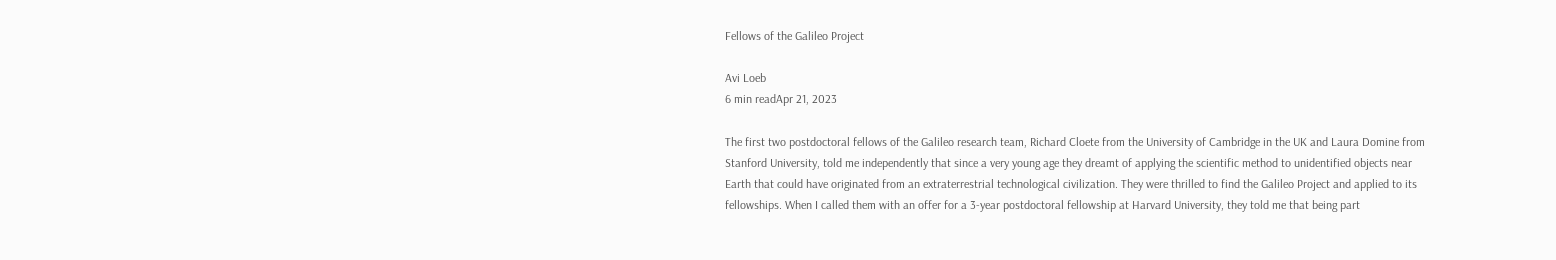Fellows of the Galileo Project

Avi Loeb
6 min readApr 21, 2023

The first two postdoctoral fellows of the Galileo research team, Richard Cloete from the University of Cambridge in the UK and Laura Domine from Stanford University, told me independently that since a very young age they dreamt of applying the scientific method to unidentified objects near Earth that could have originated from an extraterrestrial technological civilization. They were thrilled to find the Galileo Project and applied to its fellowships. When I called them with an offer for a 3-year postdoctoral fellowship at Harvard University, they told me that being part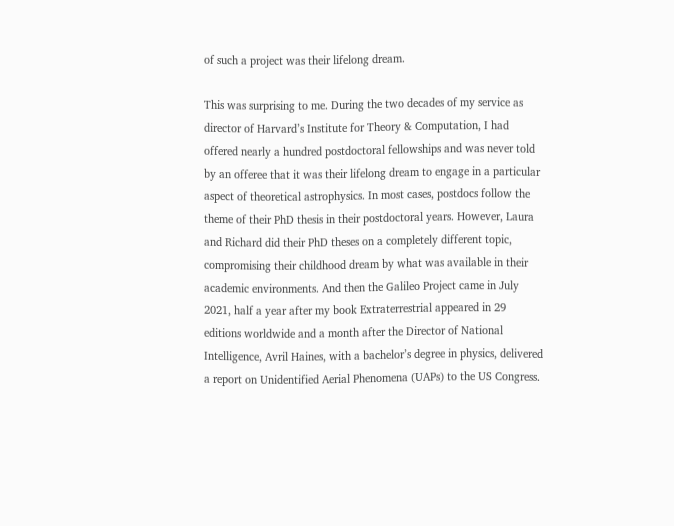of such a project was their lifelong dream.

This was surprising to me. During the two decades of my service as director of Harvard’s Institute for Theory & Computation, I had offered nearly a hundred postdoctoral fellowships and was never told by an offeree that it was their lifelong dream to engage in a particular aspect of theoretical astrophysics. In most cases, postdocs follow the theme of their PhD thesis in their postdoctoral years. However, Laura and Richard did their PhD theses on a completely different topic, compromising their childhood dream by what was available in their academic environments. And then the Galileo Project came in July 2021, half a year after my book Extraterrestrial appeared in 29 editions worldwide and a month after the Director of National Intelligence, Avril Haines, with a bachelor’s degree in physics, delivered a report on Unidentified Aerial Phenomena (UAPs) to the US Congress.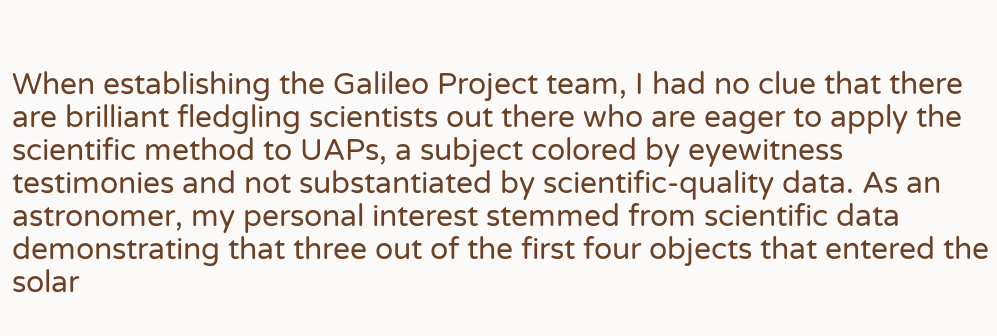When establishing the Galileo Project team, I had no clue that there are brilliant fledgling scientists out there who are eager to apply the scientific method to UAPs, a subject colored by eyewitness testimonies and not substantiated by scientific-quality data. As an astronomer, my personal interest stemmed from scientific data demonstrating that three out of the first four objects that entered the solar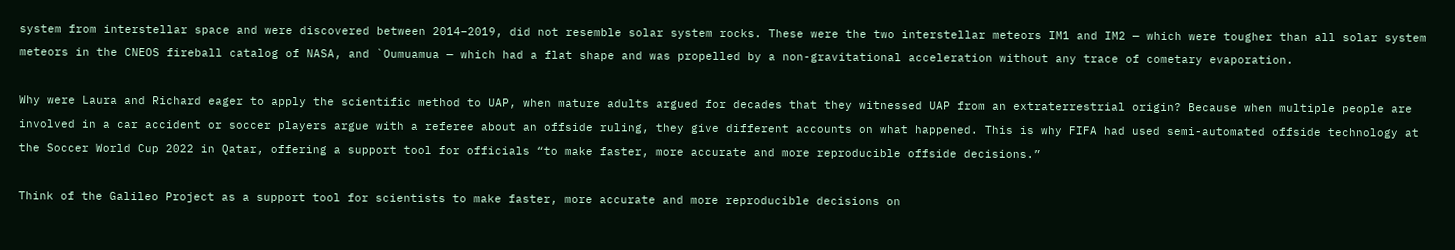system from interstellar space and were discovered between 2014–2019, did not resemble solar system rocks. These were the two interstellar meteors IM1 and IM2 — which were tougher than all solar system meteors in the CNEOS fireball catalog of NASA, and `Oumuamua — which had a flat shape and was propelled by a non-gravitational acceleration without any trace of cometary evaporation.

Why were Laura and Richard eager to apply the scientific method to UAP, when mature adults argued for decades that they witnessed UAP from an extraterrestrial origin? Because when multiple people are involved in a car accident or soccer players argue with a referee about an offside ruling, they give different accounts on what happened. This is why FIFA had used semi-automated offside technology at the Soccer World Cup 2022 in Qatar, offering a support tool for officials “to make faster, more accurate and more reproducible offside decisions.”

Think of the Galileo Project as a support tool for scientists to make faster, more accurate and more reproducible decisions on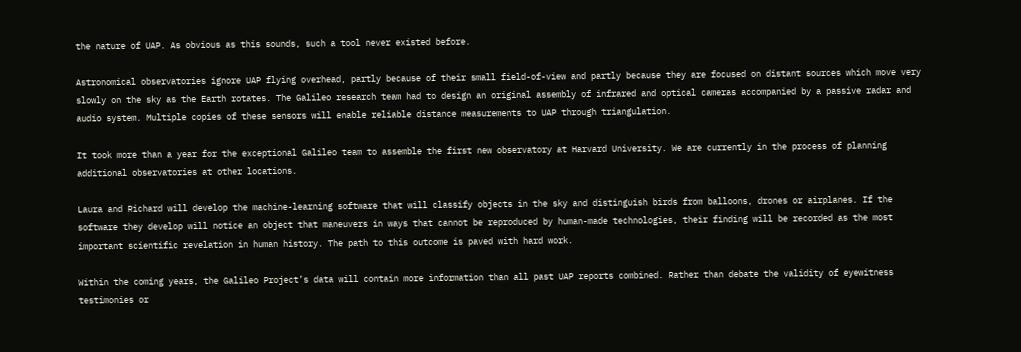the nature of UAP. As obvious as this sounds, such a tool never existed before.

Astronomical observatories ignore UAP flying overhead, partly because of their small field-of-view and partly because they are focused on distant sources which move very slowly on the sky as the Earth rotates. The Galileo research team had to design an original assembly of infrared and optical cameras accompanied by a passive radar and audio system. Multiple copies of these sensors will enable reliable distance measurements to UAP through triangulation.

It took more than a year for the exceptional Galileo team to assemble the first new observatory at Harvard University. We are currently in the process of planning additional observatories at other locations.

Laura and Richard will develop the machine-learning software that will classify objects in the sky and distinguish birds from balloons, drones or airplanes. If the software they develop will notice an object that maneuvers in ways that cannot be reproduced by human-made technologies, their finding will be recorded as the most important scientific revelation in human history. The path to this outcome is paved with hard work.

Within the coming years, the Galileo Project’s data will contain more information than all past UAP reports combined. Rather than debate the validity of eyewitness testimonies or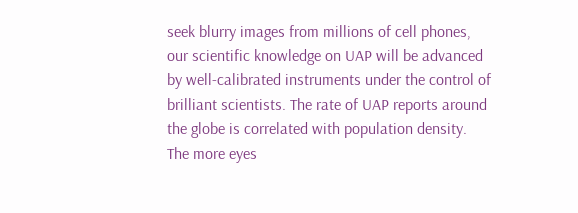seek blurry images from millions of cell phones, our scientific knowledge on UAP will be advanced by well-calibrated instruments under the control of brilliant scientists. The rate of UAP reports around the globe is correlated with population density. The more eyes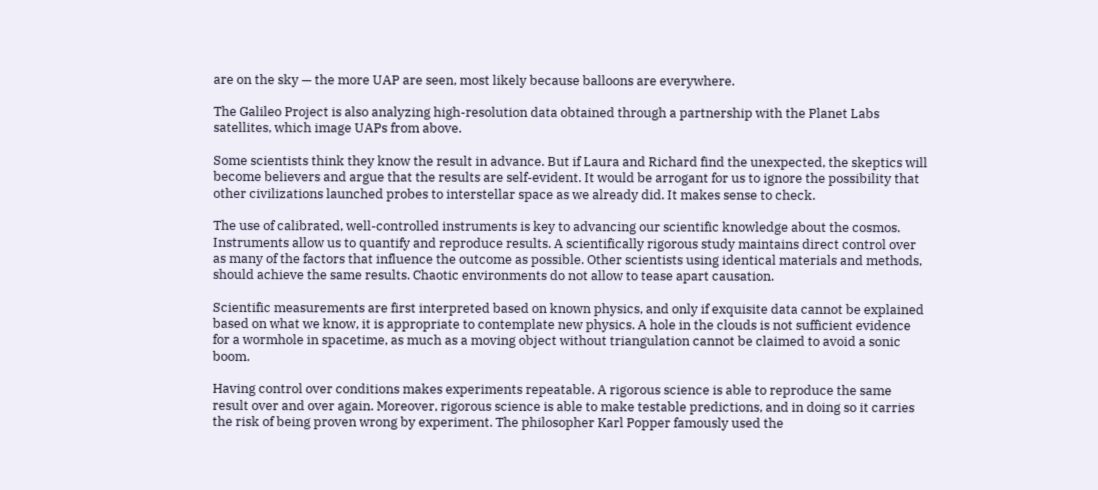are on the sky — the more UAP are seen, most likely because balloons are everywhere.

The Galileo Project is also analyzing high-resolution data obtained through a partnership with the Planet Labs satellites, which image UAPs from above.

Some scientists think they know the result in advance. But if Laura and Richard find the unexpected, the skeptics will become believers and argue that the results are self-evident. It would be arrogant for us to ignore the possibility that other civilizations launched probes to interstellar space as we already did. It makes sense to check.

The use of calibrated, well-controlled instruments is key to advancing our scientific knowledge about the cosmos. Instruments allow us to quantify and reproduce results. A scientifically rigorous study maintains direct control over as many of the factors that influence the outcome as possible. Other scientists using identical materials and methods, should achieve the same results. Chaotic environments do not allow to tease apart causation.

Scientific measurements are first interpreted based on known physics, and only if exquisite data cannot be explained based on what we know, it is appropriate to contemplate new physics. A hole in the clouds is not sufficient evidence for a wormhole in spacetime, as much as a moving object without triangulation cannot be claimed to avoid a sonic boom.

Having control over conditions makes experiments repeatable. A rigorous science is able to reproduce the same result over and over again. Moreover, rigorous science is able to make testable predictions, and in doing so it carries the risk of being proven wrong by experiment. The philosopher Karl Popper famously used the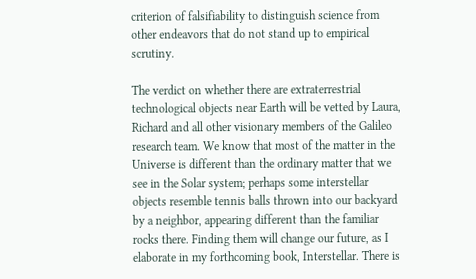criterion of falsifiability to distinguish science from other endeavors that do not stand up to empirical scrutiny.

The verdict on whether there are extraterrestrial technological objects near Earth will be vetted by Laura, Richard and all other visionary members of the Galileo research team. We know that most of the matter in the Universe is different than the ordinary matter that we see in the Solar system; perhaps some interstellar objects resemble tennis balls thrown into our backyard by a neighbor, appearing different than the familiar rocks there. Finding them will change our future, as I elaborate in my forthcoming book, Interstellar. There is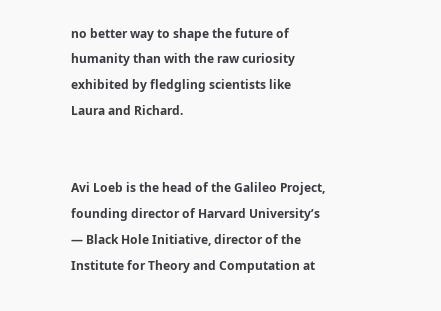no better way to shape the future of humanity than with the raw curiosity exhibited by fledgling scientists like Laura and Richard.


Avi Loeb is the head of the Galileo Project, founding director of Harvard University’s — Black Hole Initiative, director of the Institute for Theory and Computation at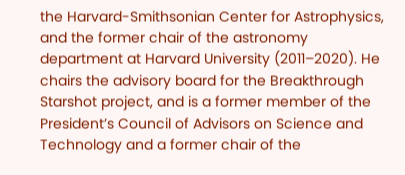the Harvard-Smithsonian Center for Astrophysics, and the former chair of the astronomy department at Harvard University (2011–2020). He chairs the advisory board for the Breakthrough Starshot project, and is a former member of the President’s Council of Advisors on Science and Technology and a former chair of the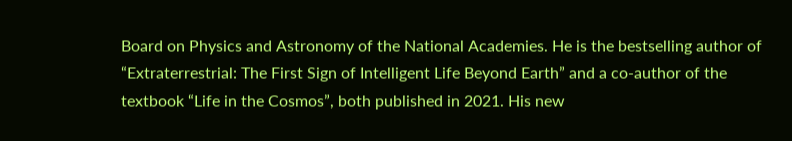Board on Physics and Astronomy of the National Academies. He is the bestselling author of “Extraterrestrial: The First Sign of Intelligent Life Beyond Earth” and a co-author of the textbook “Life in the Cosmos”, both published in 2021. His new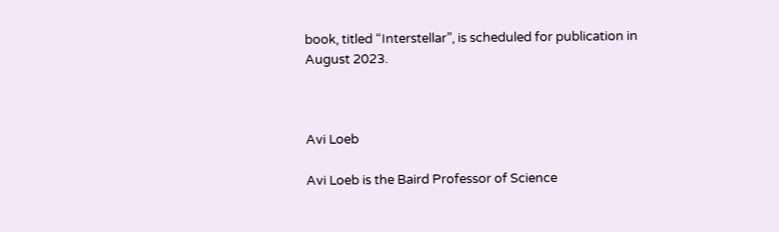book, titled “Interstellar”, is scheduled for publication in August 2023.



Avi Loeb

Avi Loeb is the Baird Professor of Science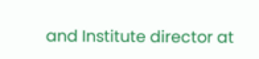and Institute director at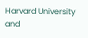Harvard University and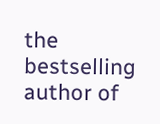the bestselling author of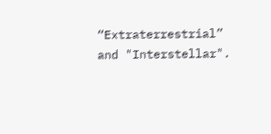“Extraterrestrial” and "Interstellar".